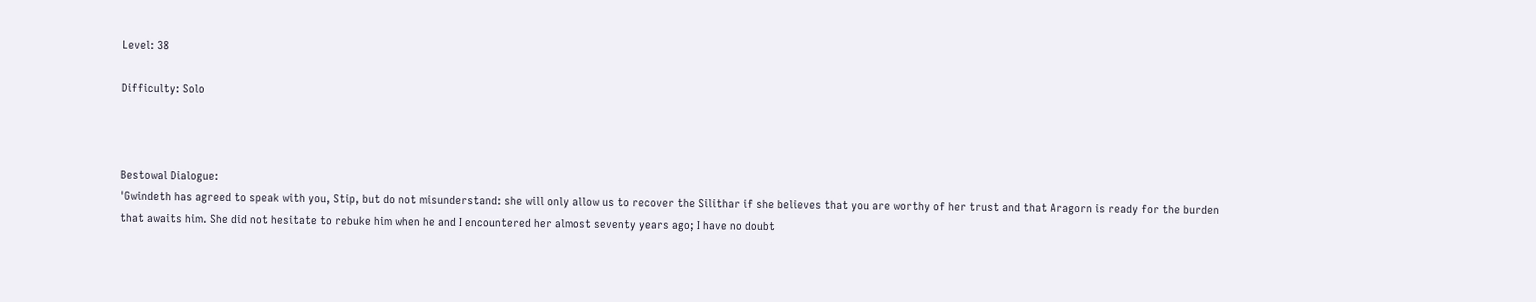Level: 38

Difficulty: Solo



Bestowal Dialogue:
'Gwindeth has agreed to speak with you, Stip, but do not misunderstand: she will only allow us to recover the Silithar if she believes that you are worthy of her trust and that Aragorn is ready for the burden that awaits him. She did not hesitate to rebuke him when he and I encountered her almost seventy years ago; I have no doubt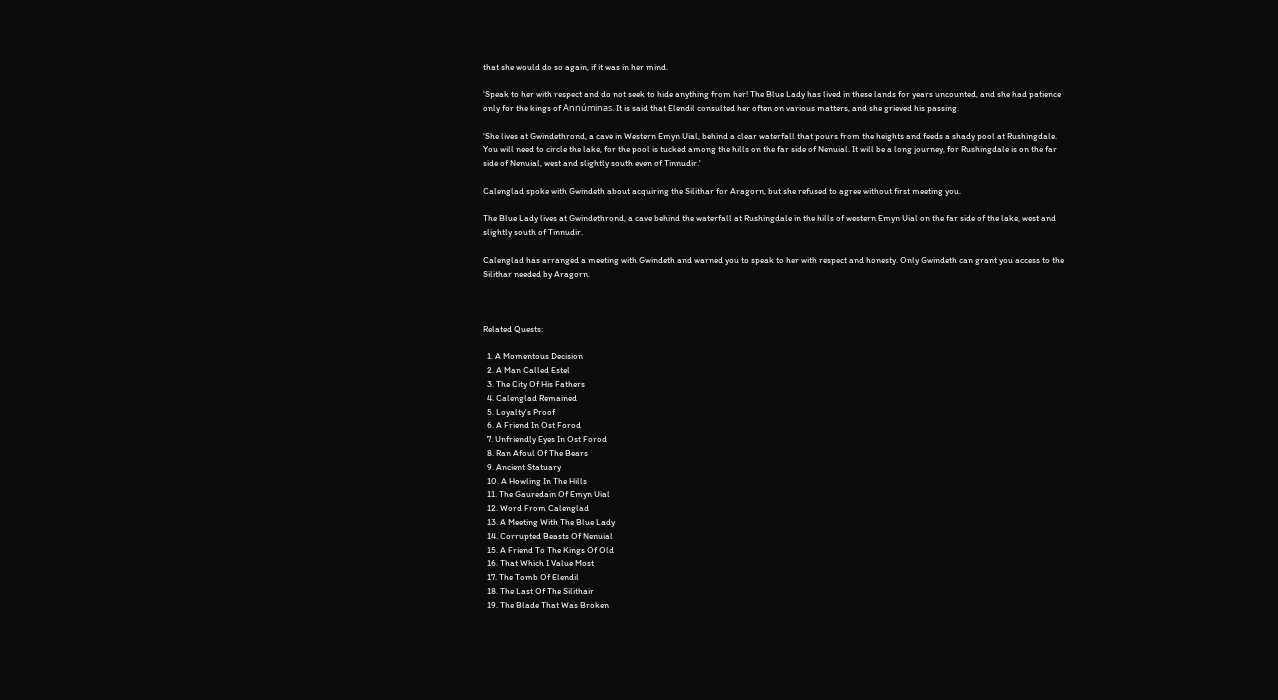that she would do so again, if it was in her mind.

'Speak to her with respect and do not seek to hide anything from her! The Blue Lady has lived in these lands for years uncounted, and she had patience only for the kings of Annúminas. It is said that Elendil consulted her often on various matters, and she grieved his passing.

'She lives at Gwindethrond, a cave in Western Emyn Uial, behind a clear waterfall that pours from the heights and feeds a shady pool at Rushingdale. You will need to circle the lake, for the pool is tucked among the hills on the far side of Nenuial. It will be a long journey, for Rushingdale is on the far side of Nenuial, west and slightly south even of Tinnudir.'

Calenglad spoke with Gwindeth about acquiring the Silithar for Aragorn, but she refused to agree without first meeting you.

The Blue Lady lives at Gwindethrond, a cave behind the waterfall at Rushingdale in the hills of western Emyn Uial on the far side of the lake, west and slightly south of Tinnudir.

Calenglad has arranged a meeting with Gwindeth and warned you to speak to her with respect and honesty. Only Gwindeth can grant you access to the Silithar needed by Aragorn.



Related Quests:

  1. A Momentous Decision
  2. A Man Called Estel
  3. The City Of His Fathers
  4. Calenglad Remained
  5. Loyalty's Proof
  6. A Friend In Ost Forod
  7. Unfriendly Eyes In Ost Forod
  8. Ran Afoul Of The Bears
  9. Ancient Statuary
  10. A Howling In The Hills
  11. The Gauredain Of Emyn Uial
  12. Word From Calenglad
  13. A Meeting With The Blue Lady
  14. Corrupted Beasts Of Nenuial
  15. A Friend To The Kings Of Old
  16. That Which I Value Most
  17. The Tomb Of Elendil
  18. The Last Of The Silithair
  19. The Blade That Was Broken